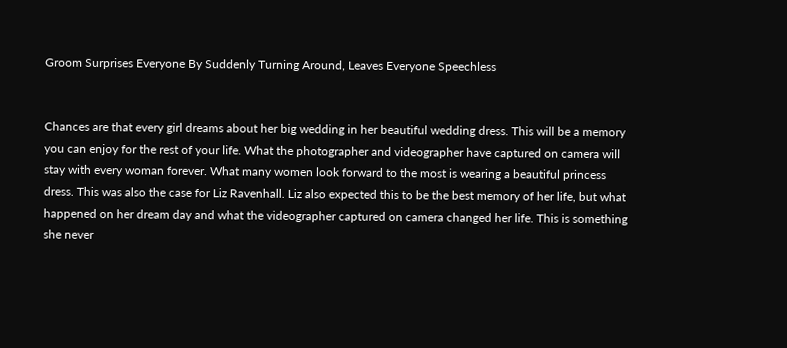Groom Surprises Everyone By Suddenly Turning Around, Leaves Everyone Speechless


Chances are that every girl dreams about her big wedding in her beautiful wedding dress. This will be a memory you can enjoy for the rest of your life. What the photographer and videographer have captured on camera will stay with every woman forever. What many women look forward to the most is wearing a beautiful princess dress. This was also the case for Liz Ravenhall. Liz also expected this to be the best memory of her life, but what happened on her dream day and what the videographer captured on camera changed her life. This is something she never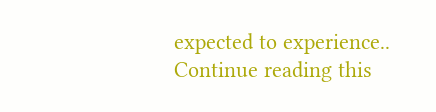expected to experience.. Continue reading this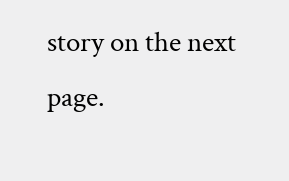story on the next page.